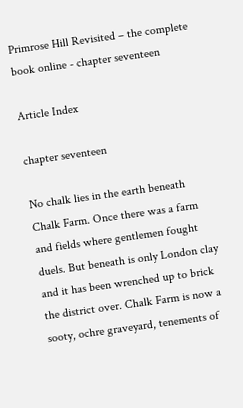Primrose Hill Revisited – the complete book online - chapter seventeen

Article Index

chapter seventeen

No chalk lies in the earth beneath Chalk Farm. Once there was a farm and fields where gentlemen fought duels. But beneath is only London clay and it has been wrenched up to brick the district over. Chalk Farm is now a sooty, ochre graveyard, tenements of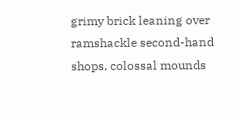grimy brick leaning over ramshackle second-hand shops, colossal mounds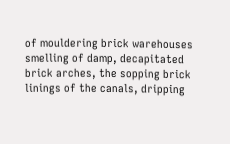of mouldering brick warehouses smelling of damp, decapitated brick arches, the sopping brick linings of the canals, dripping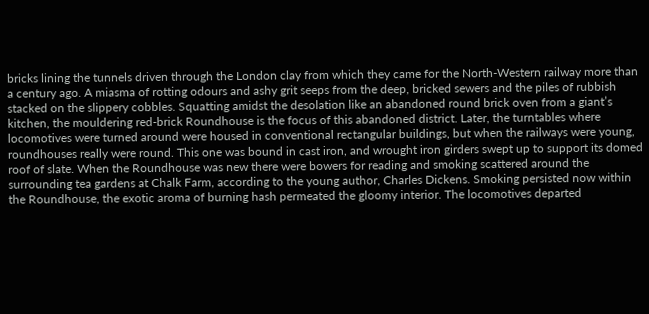bricks lining the tunnels driven through the London clay from which they came for the North-Western railway more than a century ago. A miasma of rotting odours and ashy grit seeps from the deep, bricked sewers and the piles of rubbish stacked on the slippery cobbles. Squatting amidst the desolation like an abandoned round brick oven from a giant’s kitchen, the mouldering red-brick Roundhouse is the focus of this abandoned district. Later, the turntables where locomotives were turned around were housed in conventional rectangular buildings, but when the railways were young, roundhouses really were round. This one was bound in cast iron, and wrought iron girders swept up to support its domed roof of slate. When the Roundhouse was new there were bowers for reading and smoking scattered around the surrounding tea gardens at Chalk Farm, according to the young author, Charles Dickens. Smoking persisted now within the Roundhouse, the exotic aroma of burning hash permeated the gloomy interior. The locomotives departed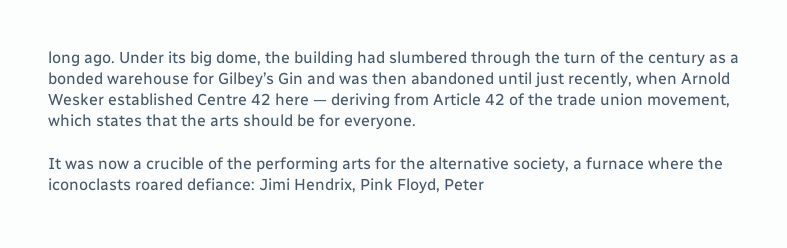long ago. Under its big dome, the building had slumbered through the turn of the century as a bonded warehouse for Gilbey’s Gin and was then abandoned until just recently, when Arnold Wesker established Centre 42 here — deriving from Article 42 of the trade union movement, which states that the arts should be for everyone.

It was now a crucible of the performing arts for the alternative society, a furnace where the iconoclasts roared defiance: Jimi Hendrix, Pink Floyd, Peter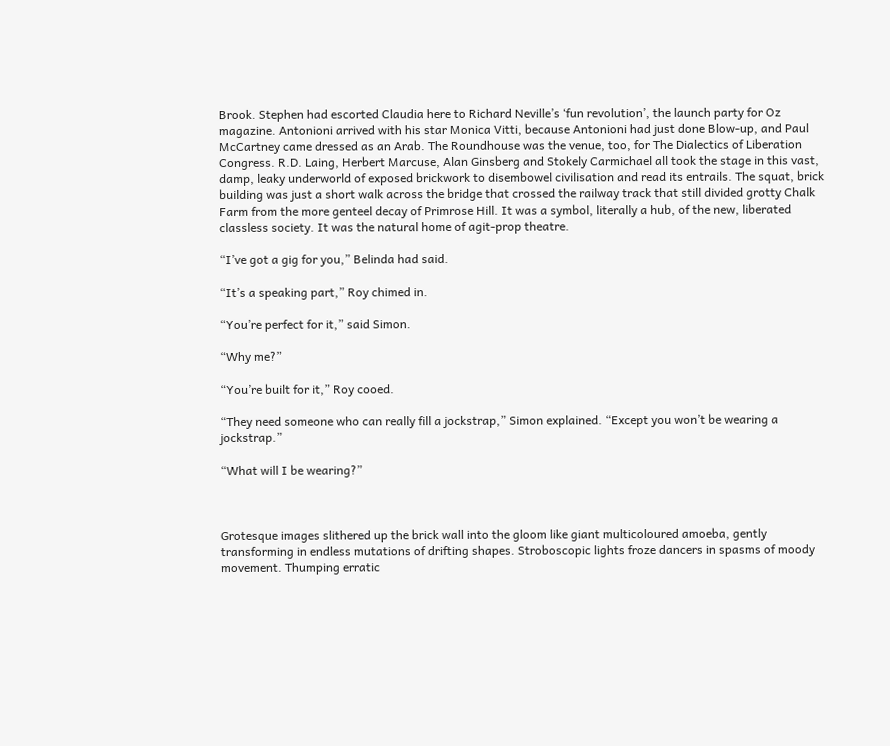Brook. Stephen had escorted Claudia here to Richard Neville’s ‘fun revolution’, the launch party for Oz magazine. Antonioni arrived with his star Monica Vitti, because Antonioni had just done Blow-up, and Paul McCartney came dressed as an Arab. The Roundhouse was the venue, too, for The Dialectics of Liberation Congress. R.D. Laing, Herbert Marcuse, Alan Ginsberg and Stokely Carmichael all took the stage in this vast, damp, leaky underworld of exposed brickwork to disembowel civilisation and read its entrails. The squat, brick building was just a short walk across the bridge that crossed the railway track that still divided grotty Chalk Farm from the more genteel decay of Primrose Hill. It was a symbol, literally a hub, of the new, liberated classless society. It was the natural home of agit-prop theatre.

“I’ve got a gig for you,” Belinda had said.

“It’s a speaking part,” Roy chimed in.

“You’re perfect for it,” said Simon.

“Why me?”

“You’re built for it,” Roy cooed.

“They need someone who can really fill a jockstrap,” Simon explained. “Except you won’t be wearing a jockstrap.”

“What will I be wearing?”



Grotesque images slithered up the brick wall into the gloom like giant multicoloured amoeba, gently transforming in endless mutations of drifting shapes. Stroboscopic lights froze dancers in spasms of moody movement. Thumping erratic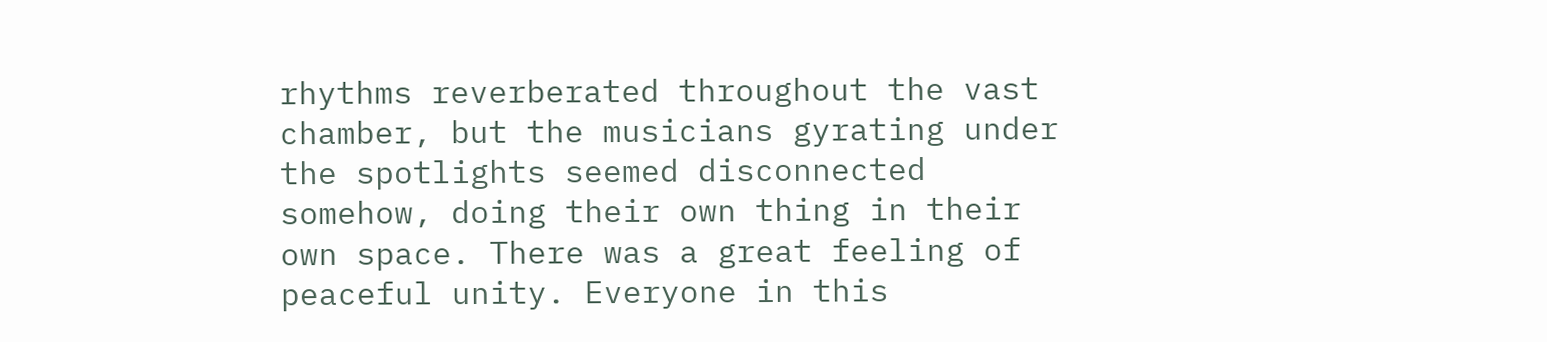rhythms reverberated throughout the vast chamber, but the musicians gyrating under the spotlights seemed disconnected somehow, doing their own thing in their own space. There was a great feeling of peaceful unity. Everyone in this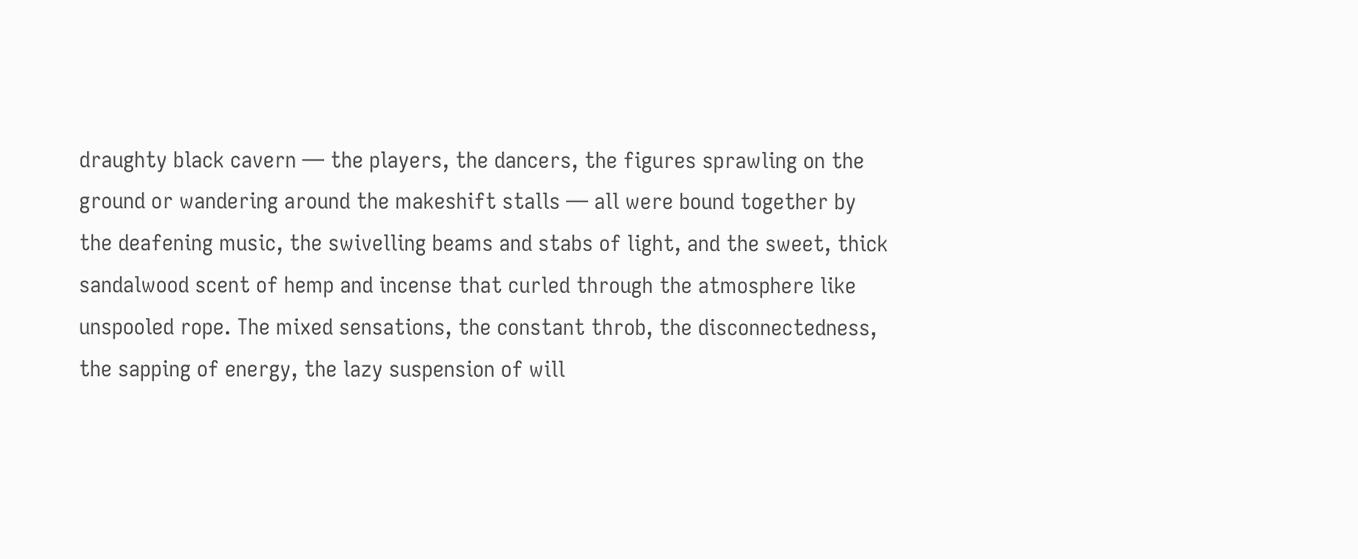draughty black cavern — the players, the dancers, the figures sprawling on the ground or wandering around the makeshift stalls — all were bound together by the deafening music, the swivelling beams and stabs of light, and the sweet, thick sandalwood scent of hemp and incense that curled through the atmosphere like unspooled rope. The mixed sensations, the constant throb, the disconnectedness, the sapping of energy, the lazy suspension of will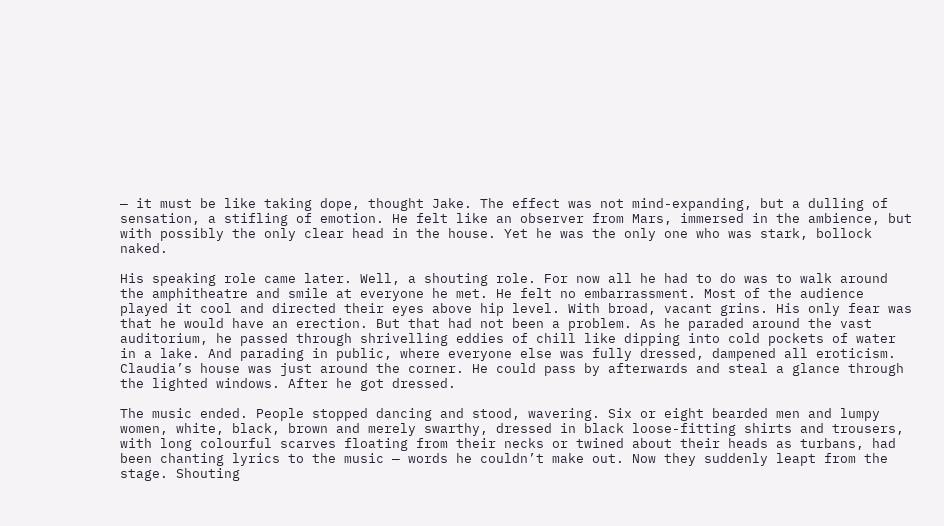— it must be like taking dope, thought Jake. The effect was not mind-expanding, but a dulling of sensation, a stifling of emotion. He felt like an observer from Mars, immersed in the ambience, but with possibly the only clear head in the house. Yet he was the only one who was stark, bollock naked.

His speaking role came later. Well, a shouting role. For now all he had to do was to walk around the amphitheatre and smile at everyone he met. He felt no embarrassment. Most of the audience played it cool and directed their eyes above hip level. With broad, vacant grins. His only fear was that he would have an erection. But that had not been a problem. As he paraded around the vast auditorium, he passed through shrivelling eddies of chill like dipping into cold pockets of water in a lake. And parading in public, where everyone else was fully dressed, dampened all eroticism. Claudia’s house was just around the corner. He could pass by afterwards and steal a glance through the lighted windows. After he got dressed.

The music ended. People stopped dancing and stood, wavering. Six or eight bearded men and lumpy women, white, black, brown and merely swarthy, dressed in black loose-fitting shirts and trousers, with long colourful scarves floating from their necks or twined about their heads as turbans, had been chanting lyrics to the music — words he couldn’t make out. Now they suddenly leapt from the stage. Shouting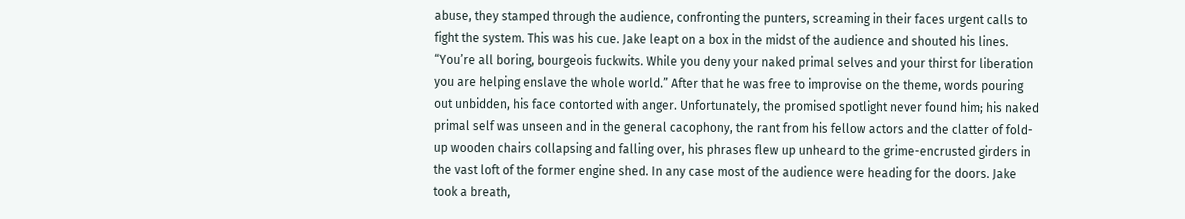abuse, they stamped through the audience, confronting the punters, screaming in their faces urgent calls to fight the system. This was his cue. Jake leapt on a box in the midst of the audience and shouted his lines. “You’re all boring, bourgeois fuckwits. While you deny your naked primal selves and your thirst for liberation you are helping enslave the whole world.” After that he was free to improvise on the theme, words pouring out unbidden, his face contorted with anger. Unfortunately, the promised spotlight never found him; his naked primal self was unseen and in the general cacophony, the rant from his fellow actors and the clatter of fold-up wooden chairs collapsing and falling over, his phrases flew up unheard to the grime-encrusted girders in the vast loft of the former engine shed. In any case most of the audience were heading for the doors. Jake took a breath,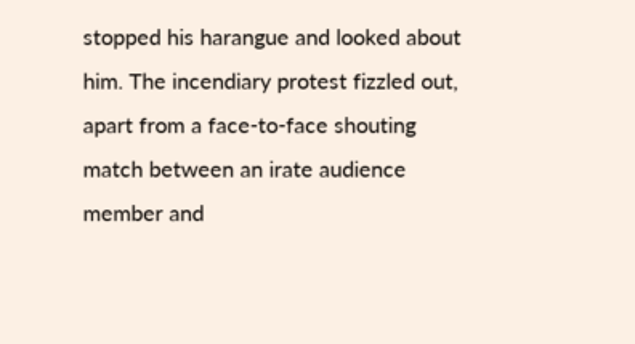stopped his harangue and looked about him. The incendiary protest fizzled out, apart from a face-to-face shouting match between an irate audience member and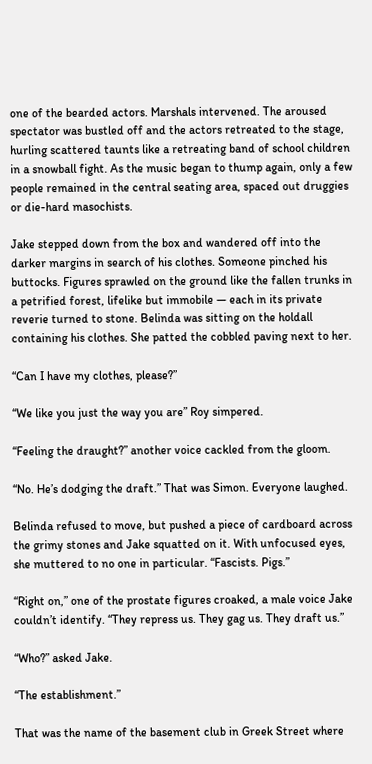one of the bearded actors. Marshals intervened. The aroused spectator was bustled off and the actors retreated to the stage, hurling scattered taunts like a retreating band of school children in a snowball fight. As the music began to thump again, only a few people remained in the central seating area, spaced out druggies or die-hard masochists.

Jake stepped down from the box and wandered off into the darker margins in search of his clothes. Someone pinched his buttocks. Figures sprawled on the ground like the fallen trunks in a petrified forest, lifelike but immobile — each in its private reverie turned to stone. Belinda was sitting on the holdall containing his clothes. She patted the cobbled paving next to her.

“Can I have my clothes, please?”

“We like you just the way you are” Roy simpered.

“Feeling the draught?” another voice cackled from the gloom.

“No. He’s dodging the draft.” That was Simon. Everyone laughed.

Belinda refused to move, but pushed a piece of cardboard across the grimy stones and Jake squatted on it. With unfocused eyes, she muttered to no one in particular. “Fascists. Pigs.”

“Right on,” one of the prostate figures croaked, a male voice Jake couldn’t identify. “They repress us. They gag us. They draft us.”

“Who?” asked Jake.

“The establishment.”

That was the name of the basement club in Greek Street where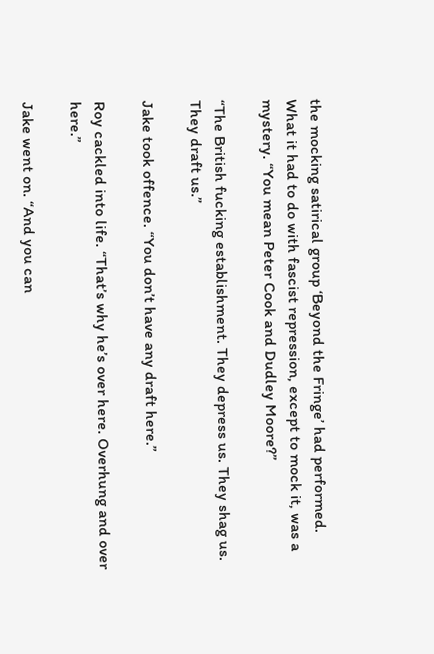the mocking satirical group ‘Beyond the Fringe’ had performed. What it had to do with fascist repression, except to mock it, was a mystery. “You mean Peter Cook and Dudley Moore?”

“The British fucking establishment. They depress us. They shag us. They draft us.”

Jake took offence. “You don’t have any draft here.”

Roy cackled into life. “That’s why he’s over here. Overhung and over here.”

Jake went on. “And you can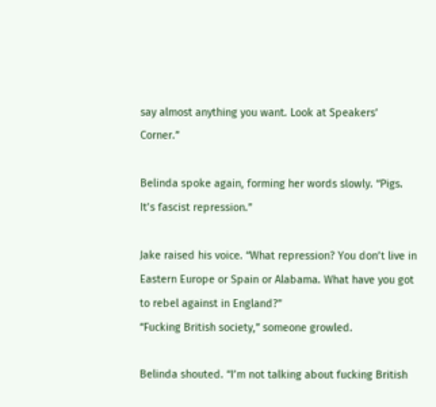say almost anything you want. Look at Speakers’ Corner.”

Belinda spoke again, forming her words slowly. “Pigs. It’s fascist repression.”

Jake raised his voice. “What repression? You don’t live in Eastern Europe or Spain or Alabama. What have you got to rebel against in England?”
“Fucking British society,” someone growled.

Belinda shouted. “I’m not talking about fucking British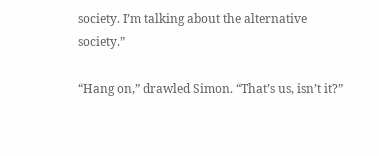society. I’m talking about the alternative society.”

“Hang on,” drawled Simon. “That’s us, isn’t it?”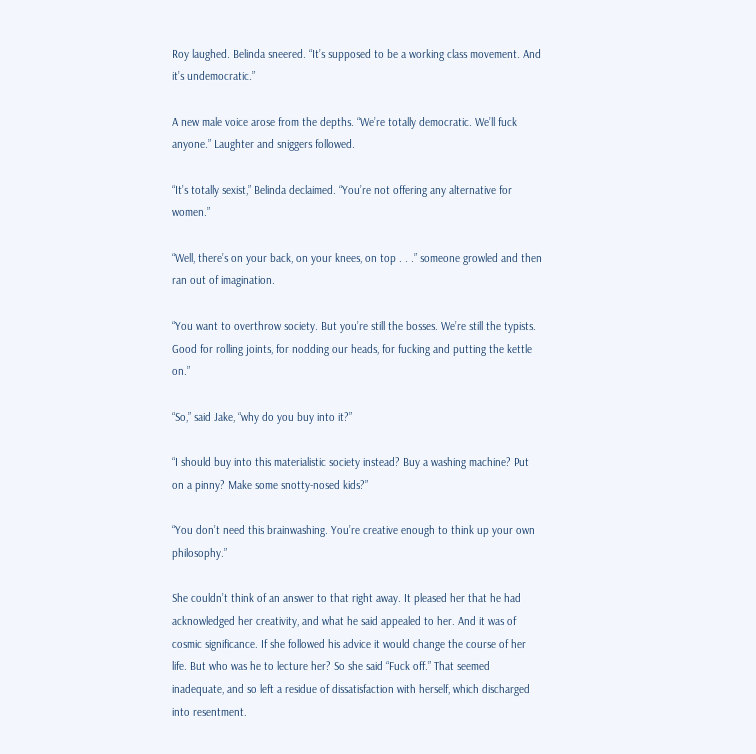Roy laughed. Belinda sneered. “It’s supposed to be a working class movement. And it’s undemocratic.”

A new male voice arose from the depths. “We’re totally democratic. We’ll fuck anyone.” Laughter and sniggers followed.

“It’s totally sexist,” Belinda declaimed. “You’re not offering any alternative for women.”

“Well, there’s on your back, on your knees, on top . . .” someone growled and then ran out of imagination.

“You want to overthrow society. But you’re still the bosses. We’re still the typists. Good for rolling joints, for nodding our heads, for fucking and putting the kettle on.”

“So,” said Jake, “why do you buy into it?”

“I should buy into this materialistic society instead? Buy a washing machine? Put on a pinny? Make some snotty-nosed kids?”

“You don’t need this brainwashing. You’re creative enough to think up your own philosophy.”

She couldn’t think of an answer to that right away. It pleased her that he had acknowledged her creativity, and what he said appealed to her. And it was of cosmic significance. If she followed his advice it would change the course of her life. But who was he to lecture her? So she said “Fuck off.” That seemed inadequate, and so left a residue of dissatisfaction with herself, which discharged into resentment.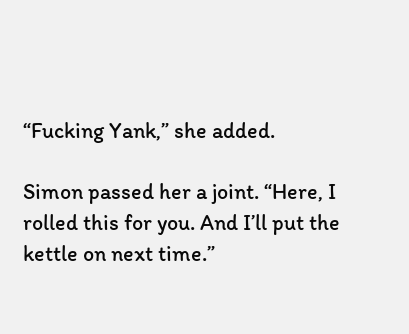“Fucking Yank,” she added.

Simon passed her a joint. “Here, I rolled this for you. And I’ll put the kettle on next time.”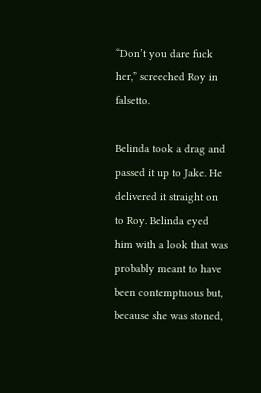“Don’t you dare fuck her,” screeched Roy in falsetto.

Belinda took a drag and passed it up to Jake. He delivered it straight on to Roy. Belinda eyed him with a look that was probably meant to have been contemptuous but, because she was stoned,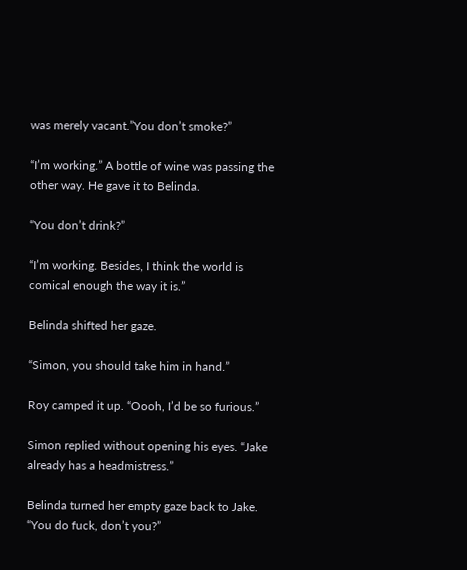was merely vacant.”You don’t smoke?”

“I’m working.” A bottle of wine was passing the other way. He gave it to Belinda.

“You don’t drink?”

“I’m working. Besides, I think the world is comical enough the way it is.”

Belinda shifted her gaze.

“Simon, you should take him in hand.”

Roy camped it up. “Oooh, I’d be so furious.”

Simon replied without opening his eyes. “Jake already has a headmistress.”

Belinda turned her empty gaze back to Jake. “You do fuck, don’t you?”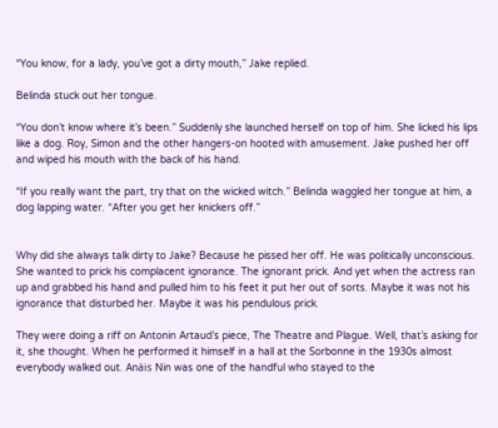“You know, for a lady, you’ve got a dirty mouth,” Jake replied.

Belinda stuck out her tongue.

“You don’t know where it’s been.” Suddenly she launched herself on top of him. She licked his lips like a dog. Roy, Simon and the other hangers-on hooted with amusement. Jake pushed her off and wiped his mouth with the back of his hand.

“If you really want the part, try that on the wicked witch.” Belinda waggled her tongue at him, a dog lapping water. “After you get her knickers off.”


Why did she always talk dirty to Jake? Because he pissed her off. He was politically unconscious. She wanted to prick his complacent ignorance. The ignorant prick. And yet when the actress ran up and grabbed his hand and pulled him to his feet it put her out of sorts. Maybe it was not his ignorance that disturbed her. Maybe it was his pendulous prick.

They were doing a riff on Antonin Artaud’s piece, The Theatre and Plague. Well, that’s asking for it, she thought. When he performed it himself in a hall at the Sorbonne in the 1930s almost everybody walked out. Anäis Nin was one of the handful who stayed to the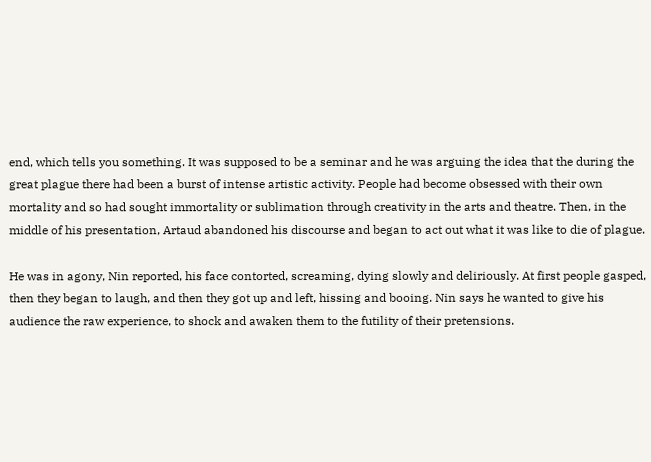end, which tells you something. It was supposed to be a seminar and he was arguing the idea that the during the great plague there had been a burst of intense artistic activity. People had become obsessed with their own mortality and so had sought immortality or sublimation through creativity in the arts and theatre. Then, in the middle of his presentation, Artaud abandoned his discourse and began to act out what it was like to die of plague.

He was in agony, Nin reported, his face contorted, screaming, dying slowly and deliriously. At first people gasped, then they began to laugh, and then they got up and left, hissing and booing. Nin says he wanted to give his audience the raw experience, to shock and awaken them to the futility of their pretensions.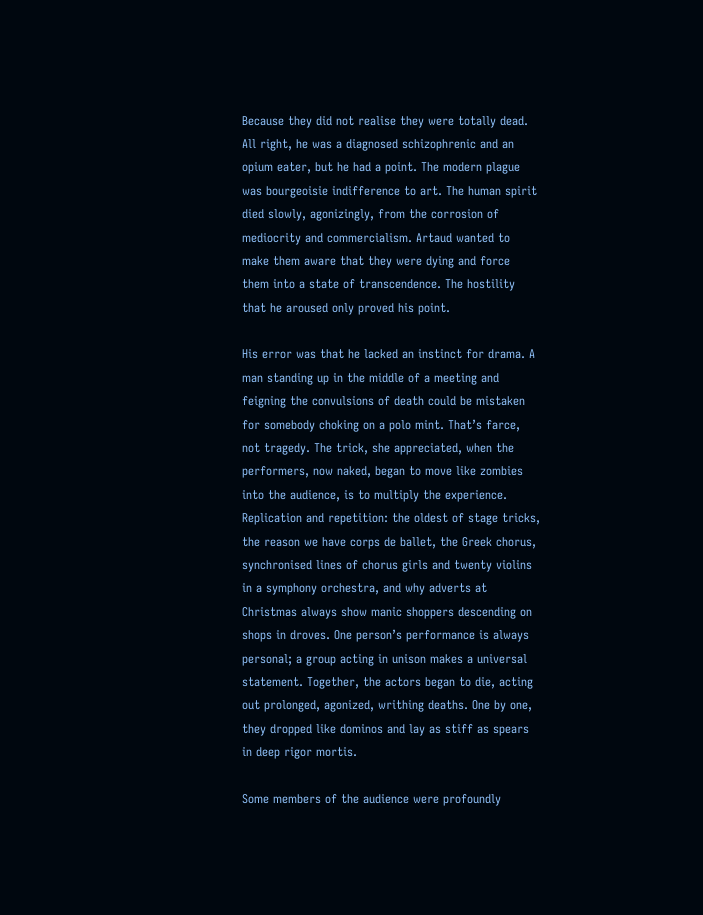Because they did not realise they were totally dead. All right, he was a diagnosed schizophrenic and an opium eater, but he had a point. The modern plague was bourgeoisie indifference to art. The human spirit died slowly, agonizingly, from the corrosion of mediocrity and commercialism. Artaud wanted to make them aware that they were dying and force them into a state of transcendence. The hostility that he aroused only proved his point.

His error was that he lacked an instinct for drama. A man standing up in the middle of a meeting and feigning the convulsions of death could be mistaken for somebody choking on a polo mint. That’s farce, not tragedy. The trick, she appreciated, when the performers, now naked, began to move like zombies into the audience, is to multiply the experience. Replication and repetition: the oldest of stage tricks, the reason we have corps de ballet, the Greek chorus, synchronised lines of chorus girls and twenty violins in a symphony orchestra, and why adverts at Christmas always show manic shoppers descending on shops in droves. One person’s performance is always personal; a group acting in unison makes a universal statement. Together, the actors began to die, acting out prolonged, agonized, writhing deaths. One by one, they dropped like dominos and lay as stiff as spears in deep rigor mortis.

Some members of the audience were profoundly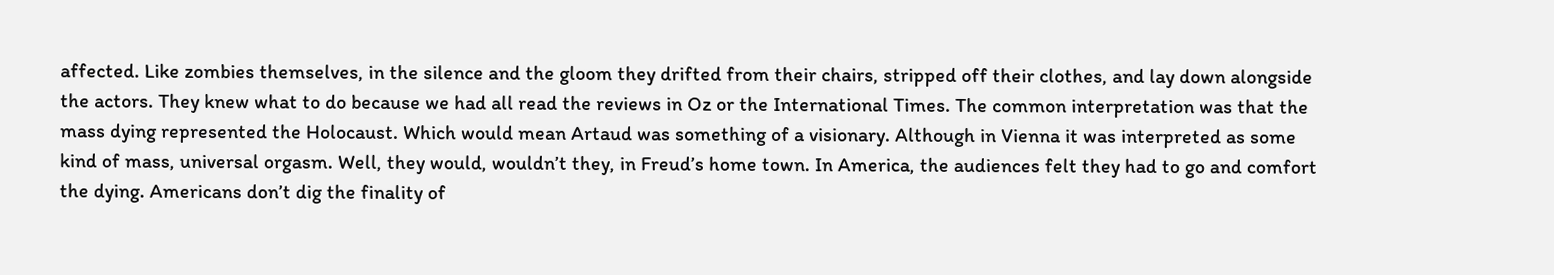affected. Like zombies themselves, in the silence and the gloom they drifted from their chairs, stripped off their clothes, and lay down alongside the actors. They knew what to do because we had all read the reviews in Oz or the International Times. The common interpretation was that the mass dying represented the Holocaust. Which would mean Artaud was something of a visionary. Although in Vienna it was interpreted as some kind of mass, universal orgasm. Well, they would, wouldn’t they, in Freud’s home town. In America, the audiences felt they had to go and comfort the dying. Americans don’t dig the finality of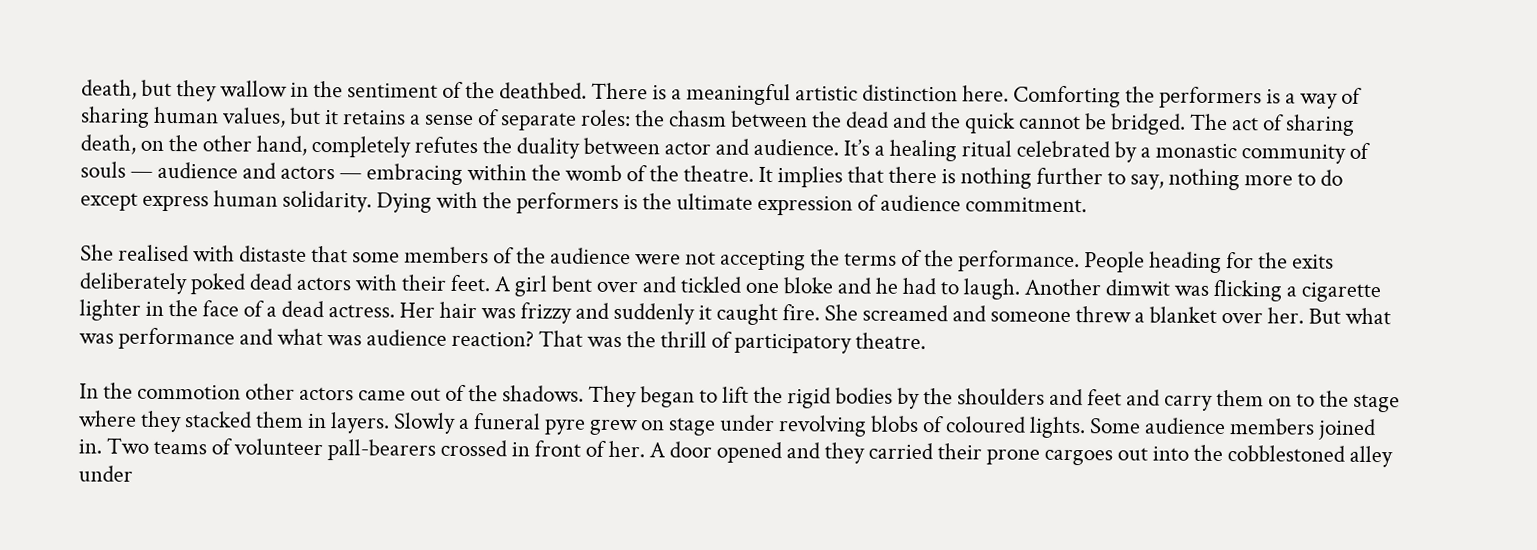death, but they wallow in the sentiment of the deathbed. There is a meaningful artistic distinction here. Comforting the performers is a way of sharing human values, but it retains a sense of separate roles: the chasm between the dead and the quick cannot be bridged. The act of sharing death, on the other hand, completely refutes the duality between actor and audience. It’s a healing ritual celebrated by a monastic community of souls — audience and actors — embracing within the womb of the theatre. It implies that there is nothing further to say, nothing more to do except express human solidarity. Dying with the performers is the ultimate expression of audience commitment.

She realised with distaste that some members of the audience were not accepting the terms of the performance. People heading for the exits deliberately poked dead actors with their feet. A girl bent over and tickled one bloke and he had to laugh. Another dimwit was flicking a cigarette lighter in the face of a dead actress. Her hair was frizzy and suddenly it caught fire. She screamed and someone threw a blanket over her. But what was performance and what was audience reaction? That was the thrill of participatory theatre.

In the commotion other actors came out of the shadows. They began to lift the rigid bodies by the shoulders and feet and carry them on to the stage where they stacked them in layers. Slowly a funeral pyre grew on stage under revolving blobs of coloured lights. Some audience members joined in. Two teams of volunteer pall-bearers crossed in front of her. A door opened and they carried their prone cargoes out into the cobblestoned alley under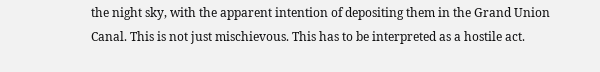the night sky, with the apparent intention of depositing them in the Grand Union Canal. This is not just mischievous. This has to be interpreted as a hostile act.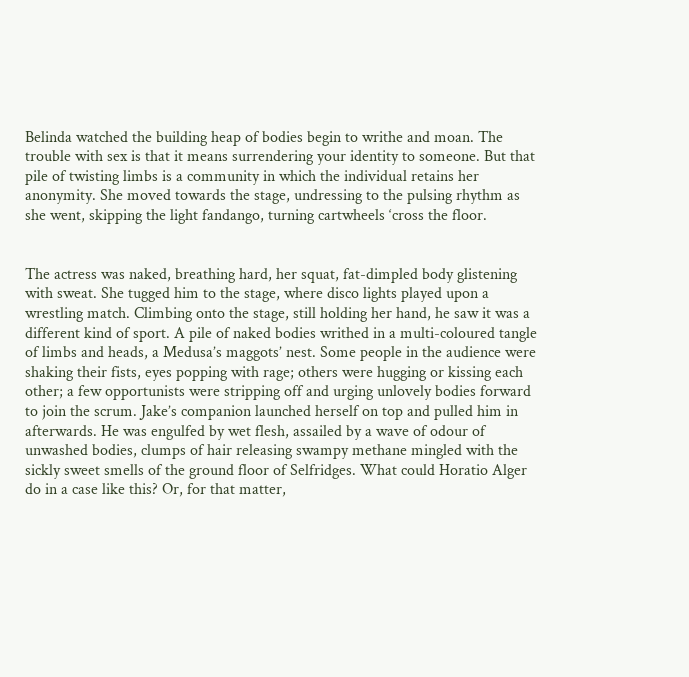Belinda watched the building heap of bodies begin to writhe and moan. The trouble with sex is that it means surrendering your identity to someone. But that pile of twisting limbs is a community in which the individual retains her anonymity. She moved towards the stage, undressing to the pulsing rhythm as she went, skipping the light fandango, turning cartwheels ‘cross the floor.


The actress was naked, breathing hard, her squat, fat-dimpled body glistening with sweat. She tugged him to the stage, where disco lights played upon a wrestling match. Climbing onto the stage, still holding her hand, he saw it was a different kind of sport. A pile of naked bodies writhed in a multi-coloured tangle of limbs and heads, a Medusa’s maggots’ nest. Some people in the audience were shaking their fists, eyes popping with rage; others were hugging or kissing each other; a few opportunists were stripping off and urging unlovely bodies forward to join the scrum. Jake’s companion launched herself on top and pulled him in afterwards. He was engulfed by wet flesh, assailed by a wave of odour of unwashed bodies, clumps of hair releasing swampy methane mingled with the sickly sweet smells of the ground floor of Selfridges. What could Horatio Alger do in a case like this? Or, for that matter,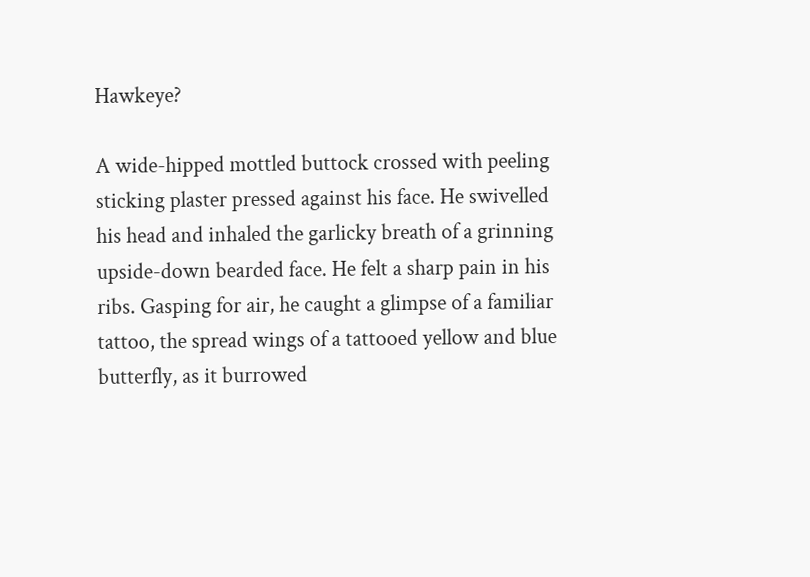Hawkeye?

A wide-hipped mottled buttock crossed with peeling sticking plaster pressed against his face. He swivelled his head and inhaled the garlicky breath of a grinning upside-down bearded face. He felt a sharp pain in his ribs. Gasping for air, he caught a glimpse of a familiar tattoo, the spread wings of a tattooed yellow and blue butterfly, as it burrowed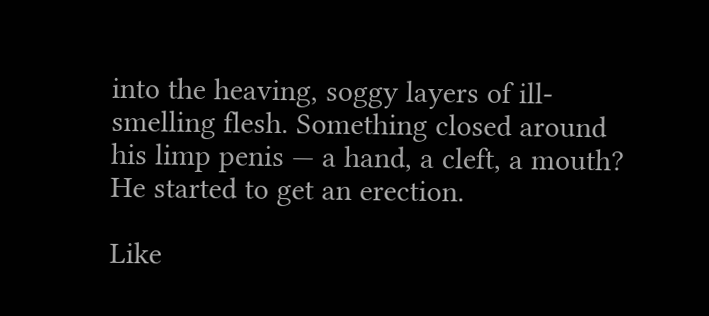into the heaving, soggy layers of ill-smelling flesh. Something closed around his limp penis — a hand, a cleft, a mouth? He started to get an erection.

Like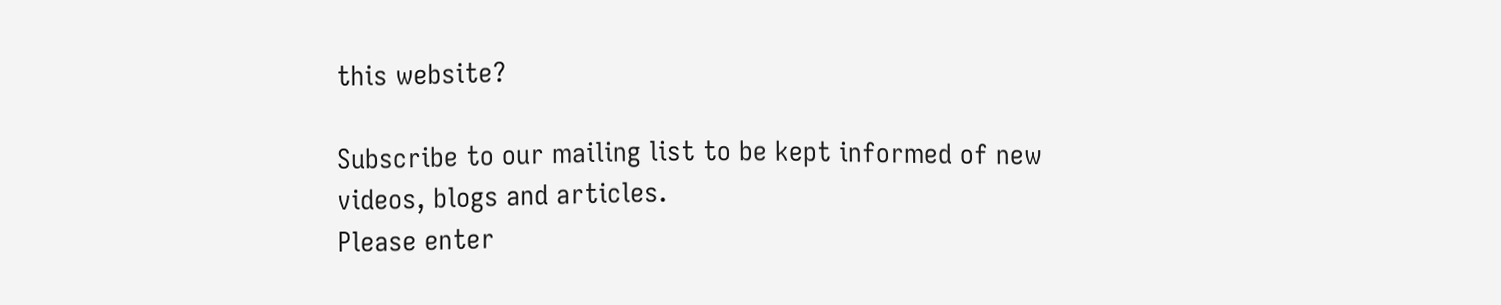this website?

Subscribe to our mailing list to be kept informed of new videos, blogs and articles.
Please enter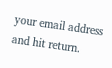your email address and hit return.